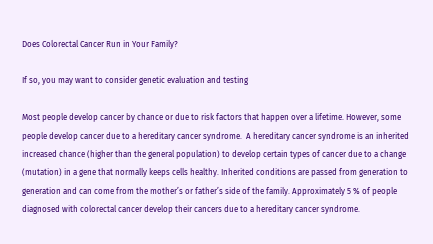Does Colorectal Cancer Run in Your Family?

If so, you may want to consider genetic evaluation and testing

Most people develop cancer by chance or due to risk factors that happen over a lifetime. However, some people develop cancer due to a hereditary cancer syndrome.  A hereditary cancer syndrome is an inherited increased chance (higher than the general population) to develop certain types of cancer due to a change (mutation) in a gene that normally keeps cells healthy. Inherited conditions are passed from generation to generation and can come from the mother’s or father’s side of the family. Approximately 5 % of people diagnosed with colorectal cancer develop their cancers due to a hereditary cancer syndrome.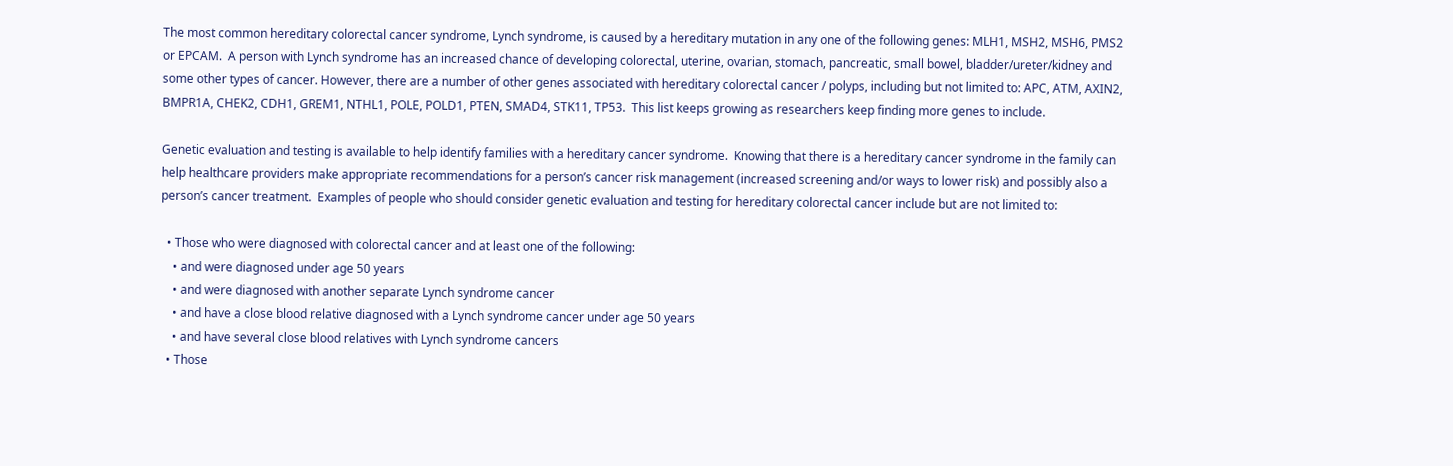The most common hereditary colorectal cancer syndrome, Lynch syndrome, is caused by a hereditary mutation in any one of the following genes: MLH1, MSH2, MSH6, PMS2 or EPCAM.  A person with Lynch syndrome has an increased chance of developing colorectal, uterine, ovarian, stomach, pancreatic, small bowel, bladder/ureter/kidney and some other types of cancer. However, there are a number of other genes associated with hereditary colorectal cancer / polyps, including but not limited to: APC, ATM, AXIN2, BMPR1A, CHEK2, CDH1, GREM1, NTHL1, POLE, POLD1, PTEN, SMAD4, STK11, TP53.  This list keeps growing as researchers keep finding more genes to include.

Genetic evaluation and testing is available to help identify families with a hereditary cancer syndrome.  Knowing that there is a hereditary cancer syndrome in the family can help healthcare providers make appropriate recommendations for a person’s cancer risk management (increased screening and/or ways to lower risk) and possibly also a person’s cancer treatment.  Examples of people who should consider genetic evaluation and testing for hereditary colorectal cancer include but are not limited to:

  • Those who were diagnosed with colorectal cancer and at least one of the following:
    • and were diagnosed under age 50 years
    • and were diagnosed with another separate Lynch syndrome cancer
    • and have a close blood relative diagnosed with a Lynch syndrome cancer under age 50 years
    • and have several close blood relatives with Lynch syndrome cancers
  • Those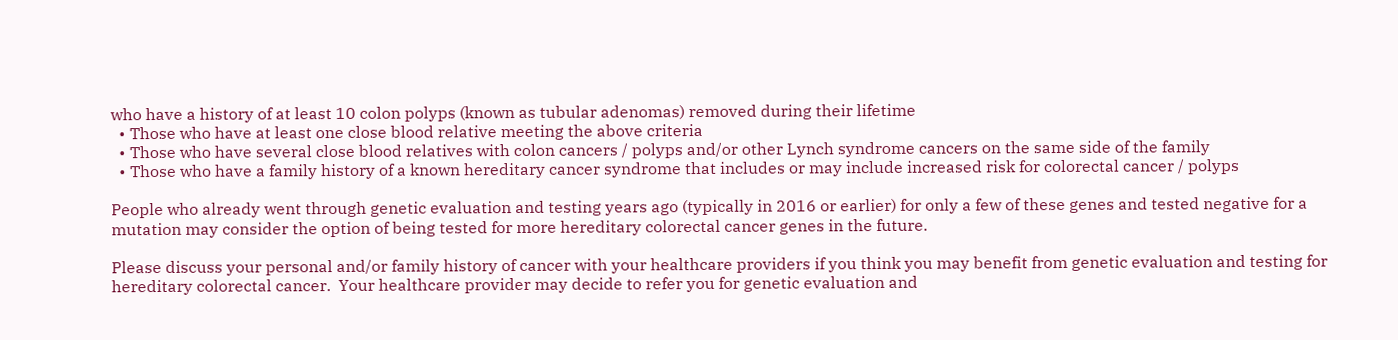who have a history of at least 10 colon polyps (known as tubular adenomas) removed during their lifetime
  • Those who have at least one close blood relative meeting the above criteria
  • Those who have several close blood relatives with colon cancers / polyps and/or other Lynch syndrome cancers on the same side of the family
  • Those who have a family history of a known hereditary cancer syndrome that includes or may include increased risk for colorectal cancer / polyps

People who already went through genetic evaluation and testing years ago (typically in 2016 or earlier) for only a few of these genes and tested negative for a mutation may consider the option of being tested for more hereditary colorectal cancer genes in the future.

Please discuss your personal and/or family history of cancer with your healthcare providers if you think you may benefit from genetic evaluation and testing for hereditary colorectal cancer.  Your healthcare provider may decide to refer you for genetic evaluation and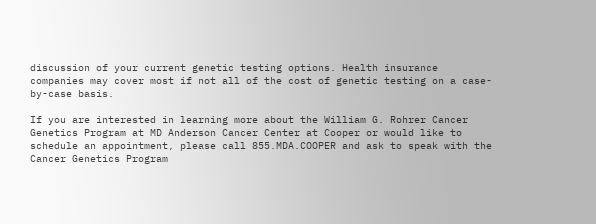discussion of your current genetic testing options. Health insurance companies may cover most if not all of the cost of genetic testing on a case-by-case basis.

If you are interested in learning more about the William G. Rohrer Cancer Genetics Program at MD Anderson Cancer Center at Cooper or would like to schedule an appointment, please call 855.MDA.COOPER and ask to speak with the Cancer Genetics Program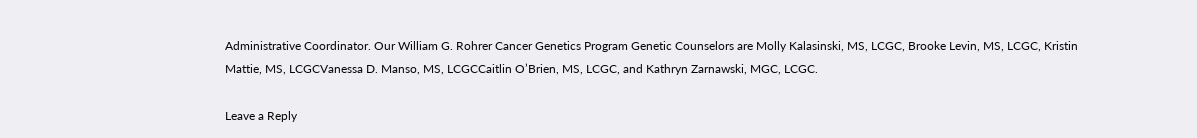Administrative Coordinator. Our William G. Rohrer Cancer Genetics Program Genetic Counselors are Molly Kalasinski, MS, LCGC, Brooke Levin, MS, LCGC, Kristin Mattie, MS, LCGCVanessa D. Manso, MS, LCGCCaitlin O’Brien, MS, LCGC, and Kathryn Zarnawski, MGC, LCGC.

Leave a Reply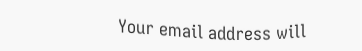Your email address will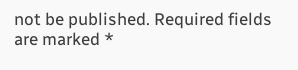not be published. Required fields are marked *